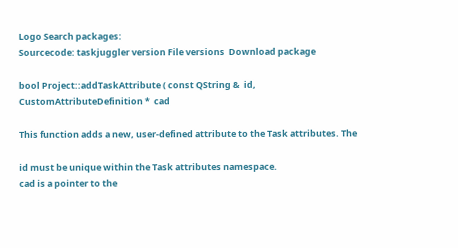Logo Search packages:
Sourcecode: taskjuggler version File versions  Download package

bool Project::addTaskAttribute ( const QString &  id,
CustomAttributeDefinition *  cad

This function adds a new, user-defined attribute to the Task attributes. The

id must be unique within the Task attributes namespace.
cad is a pointer to the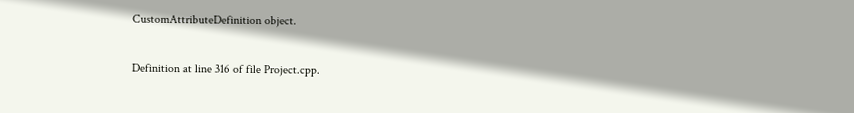CustomAttributeDefinition object.

Definition at line 316 of file Project.cpp.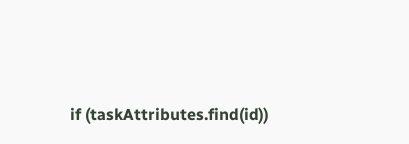if (taskAttributes.find(id))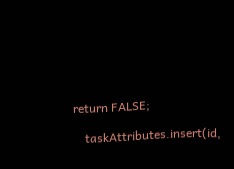return FALSE;

    taskAttributes.insert(id,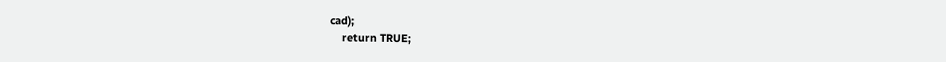cad);
    return TRUE;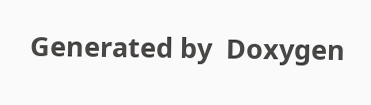Generated by  Doxygen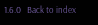1.6.0   Back to index